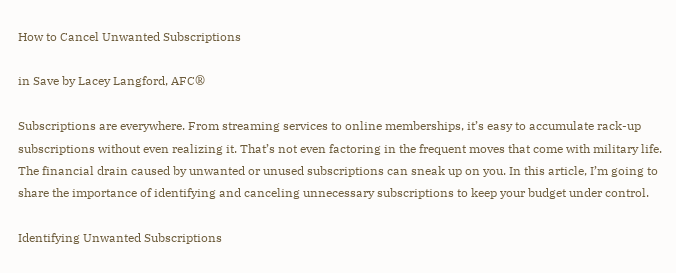How to Cancel Unwanted Subscriptions

in Save by Lacey Langford, AFC®

Subscriptions are everywhere. From streaming services to online memberships, it’s easy to accumulate rack-up subscriptions without even realizing it. That’s not even factoring in the frequent moves that come with military life. The financial drain caused by unwanted or unused subscriptions can sneak up on you. In this article, I’m going to share the importance of identifying and canceling unnecessary subscriptions to keep your budget under control.

Identifying Unwanted Subscriptions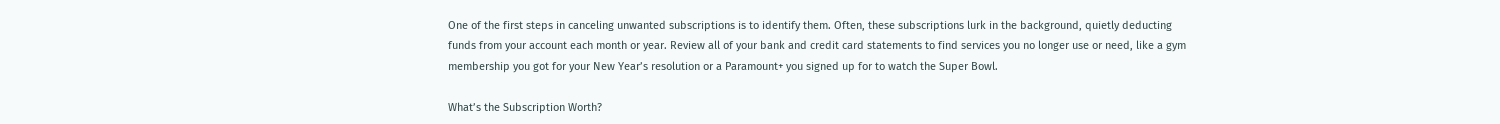One of the first steps in canceling unwanted subscriptions is to identify them. Often, these subscriptions lurk in the background, quietly deducting funds from your account each month or year. Review all of your bank and credit card statements to find services you no longer use or need, like a gym membership you got for your New Year’s resolution or a Paramount+ you signed up for to watch the Super Bowl.

What’s the Subscription Worth?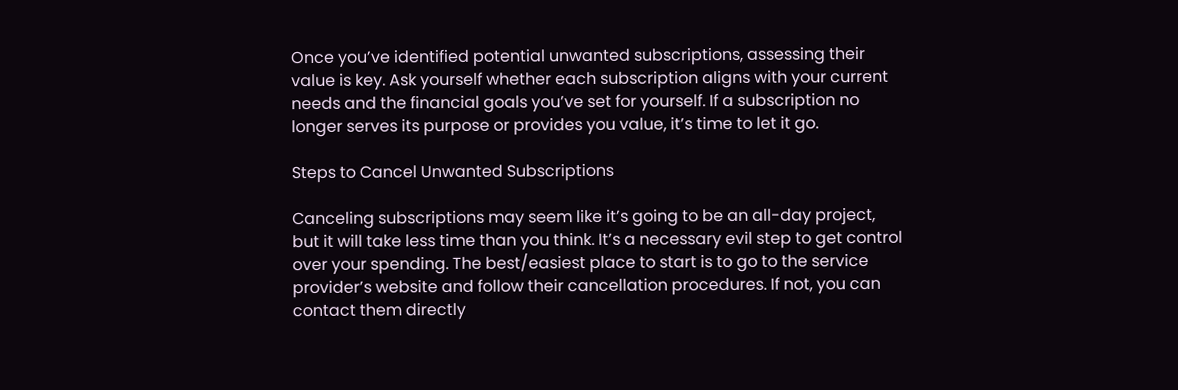Once you’ve identified potential unwanted subscriptions, assessing their value is key. Ask yourself whether each subscription aligns with your current needs and the financial goals you’ve set for yourself. If a subscription no longer serves its purpose or provides you value, it’s time to let it go.

Steps to Cancel Unwanted Subscriptions

Canceling subscriptions may seem like it’s going to be an all-day project, but it will take less time than you think. It’s a necessary evil step to get control over your spending. The best/easiest place to start is to go to the service provider’s website and follow their cancellation procedures. If not, you can contact them directly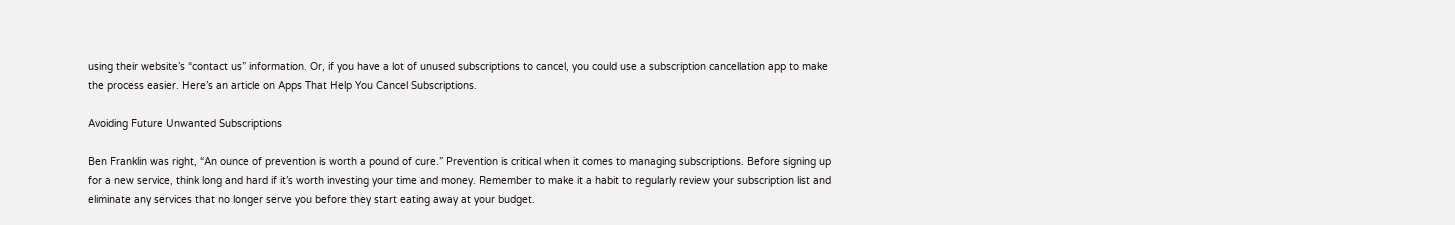using their website’s “contact us” information. Or, if you have a lot of unused subscriptions to cancel, you could use a subscription cancellation app to make the process easier. Here’s an article on Apps That Help You Cancel Subscriptions.

Avoiding Future Unwanted Subscriptions

Ben Franklin was right, “An ounce of prevention is worth a pound of cure.” Prevention is critical when it comes to managing subscriptions. Before signing up for a new service, think long and hard if it’s worth investing your time and money. Remember to make it a habit to regularly review your subscription list and eliminate any services that no longer serve you before they start eating away at your budget.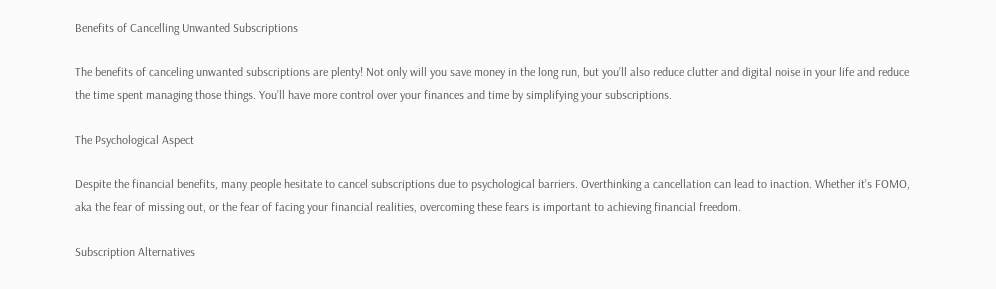Benefits of Cancelling Unwanted Subscriptions

The benefits of canceling unwanted subscriptions are plenty! Not only will you save money in the long run, but you’ll also reduce clutter and digital noise in your life and reduce the time spent managing those things. You’ll have more control over your finances and time by simplifying your subscriptions.

The Psychological Aspect

Despite the financial benefits, many people hesitate to cancel subscriptions due to psychological barriers. Overthinking a cancellation can lead to inaction. Whether it’s FOMO, aka the fear of missing out, or the fear of facing your financial realities, overcoming these fears is important to achieving financial freedom.

Subscription Alternatives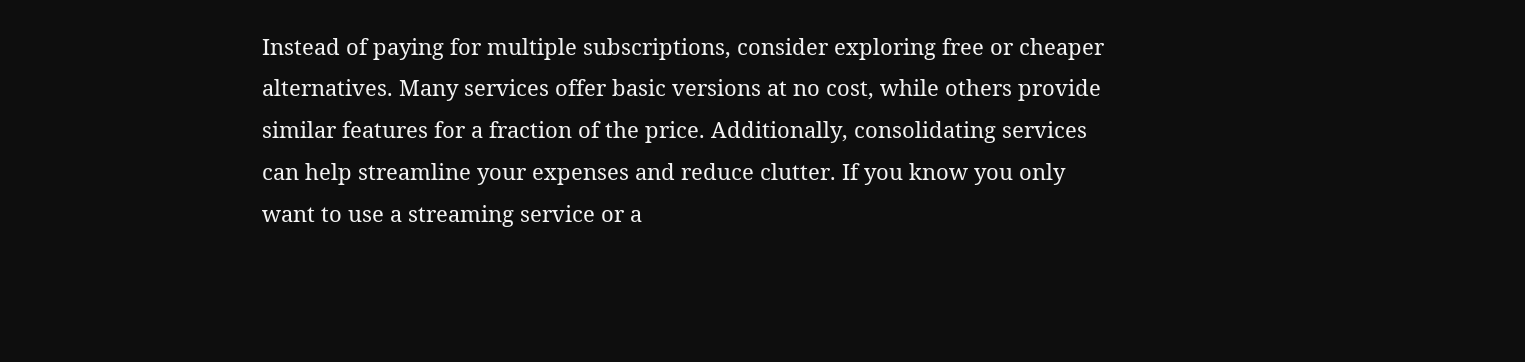Instead of paying for multiple subscriptions, consider exploring free or cheaper alternatives. Many services offer basic versions at no cost, while others provide similar features for a fraction of the price. Additionally, consolidating services can help streamline your expenses and reduce clutter. If you know you only want to use a streaming service or a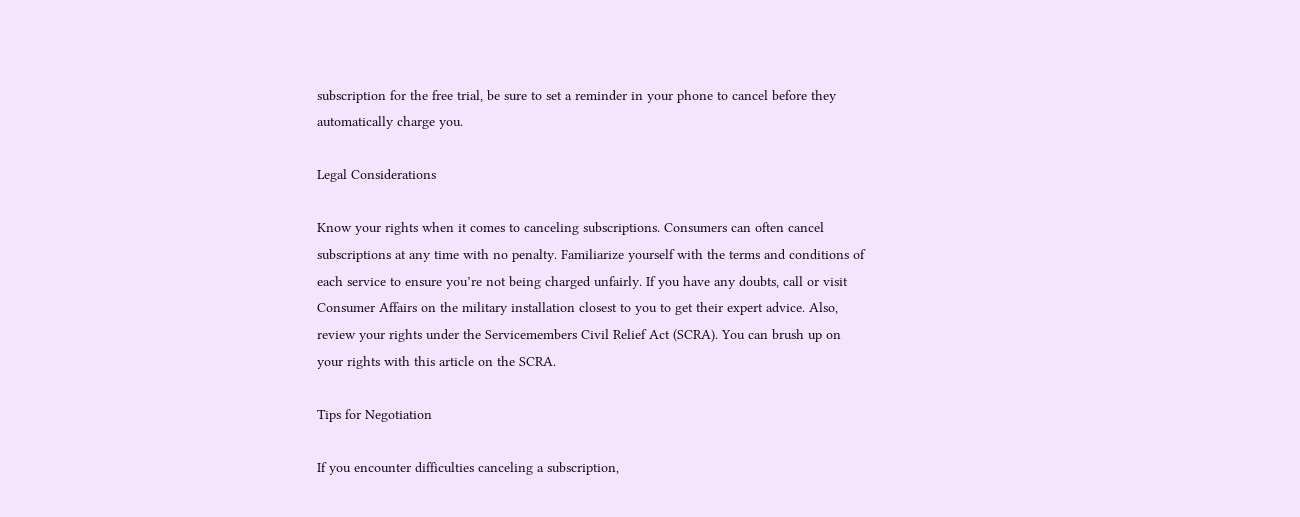subscription for the free trial, be sure to set a reminder in your phone to cancel before they automatically charge you.

Legal Considerations

Know your rights when it comes to canceling subscriptions. Consumers can often cancel subscriptions at any time with no penalty. Familiarize yourself with the terms and conditions of each service to ensure you’re not being charged unfairly. If you have any doubts, call or visit Consumer Affairs on the military installation closest to you to get their expert advice. Also, review your rights under the Servicemembers Civil Relief Act (SCRA). You can brush up on your rights with this article on the SCRA.

Tips for Negotiation

If you encounter difficulties canceling a subscription,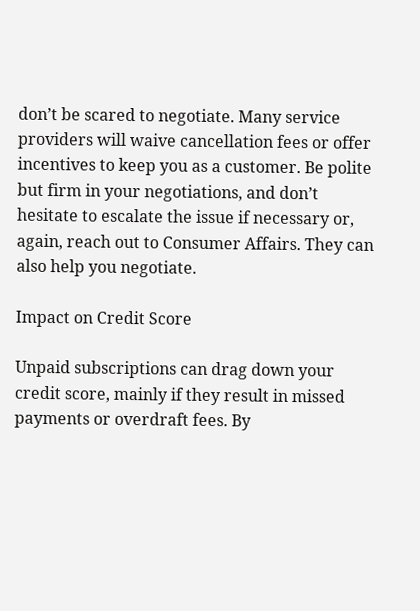don’t be scared to negotiate. Many service providers will waive cancellation fees or offer incentives to keep you as a customer. Be polite but firm in your negotiations, and don’t hesitate to escalate the issue if necessary or, again, reach out to Consumer Affairs. They can also help you negotiate.

Impact on Credit Score

Unpaid subscriptions can drag down your credit score, mainly if they result in missed payments or overdraft fees. By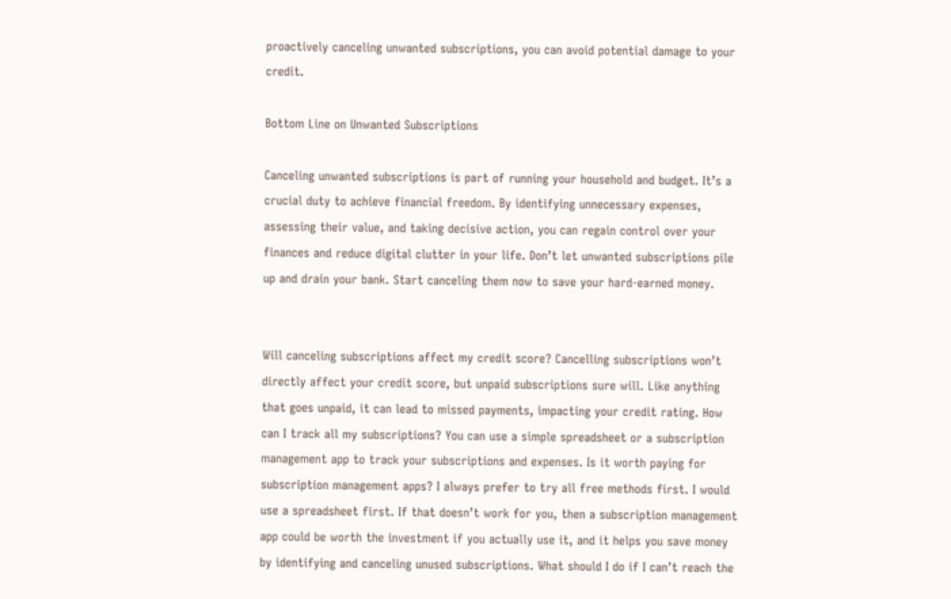proactively canceling unwanted subscriptions, you can avoid potential damage to your credit.

Bottom Line on Unwanted Subscriptions

Canceling unwanted subscriptions is part of running your household and budget. It’s a crucial duty to achieve financial freedom. By identifying unnecessary expenses, assessing their value, and taking decisive action, you can regain control over your finances and reduce digital clutter in your life. Don’t let unwanted subscriptions pile up and drain your bank. Start canceling them now to save your hard-earned money.


Will canceling subscriptions affect my credit score? Cancelling subscriptions won’t directly affect your credit score, but unpaid subscriptions sure will. Like anything that goes unpaid, it can lead to missed payments, impacting your credit rating. How can I track all my subscriptions? You can use a simple spreadsheet or a subscription management app to track your subscriptions and expenses. Is it worth paying for subscription management apps? I always prefer to try all free methods first. I would use a spreadsheet first. If that doesn’t work for you, then a subscription management app could be worth the investment if you actually use it, and it helps you save money by identifying and canceling unused subscriptions. What should I do if I can’t reach the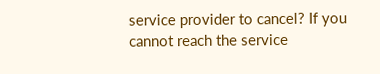service provider to cancel? If you cannot reach the service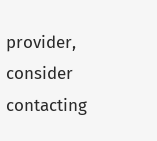provider, consider contacting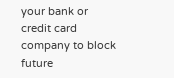your bank or credit card company to block future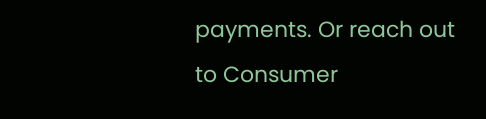payments. Or reach out to Consumer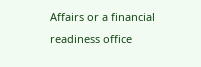Affairs or a financial readiness office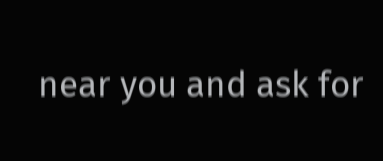near you and ask for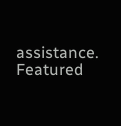assistance. Featured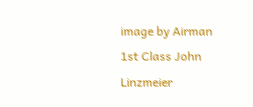image by Airman 1st Class John Linzmeier